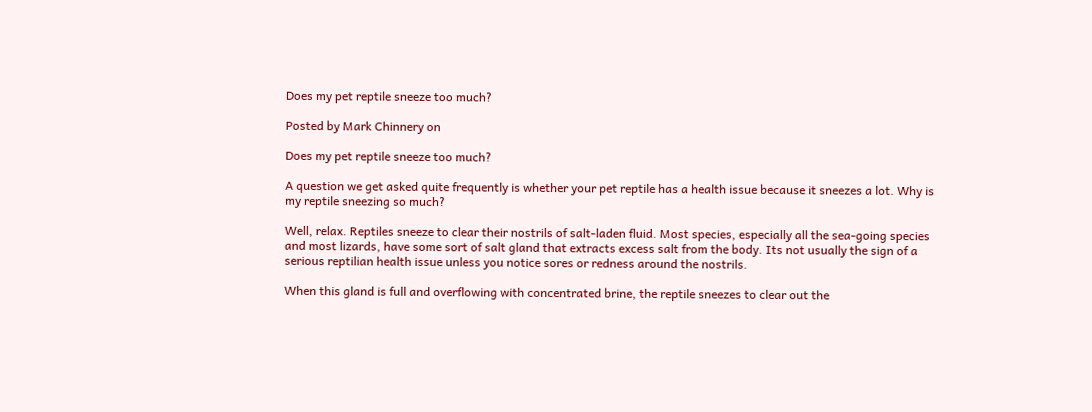Does my pet reptile sneeze too much?

Posted by Mark Chinnery on

Does my pet reptile sneeze too much?

A question we get asked quite frequently is whether your pet reptile has a health issue because it sneezes a lot. Why is my reptile sneezing so much?

Well, relax. Reptiles sneeze to clear their nostrils of salt-laden fluid. Most species, especially all the sea-going species and most lizards, have some sort of salt gland that extracts excess salt from the body. Its not usually the sign of a serious reptilian health issue unless you notice sores or redness around the nostrils.

When this gland is full and overflowing with concentrated brine, the reptile sneezes to clear out the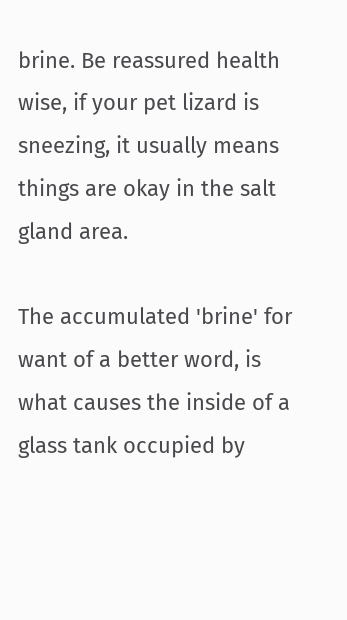brine. Be reassured health wise, if your pet lizard is sneezing, it usually means things are okay in the salt gland area.

The accumulated 'brine' for want of a better word, is what causes the inside of a glass tank occupied by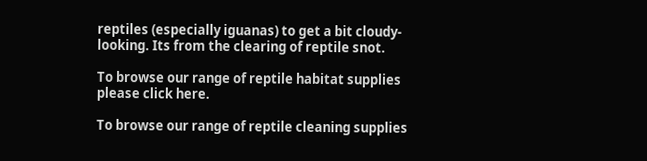reptiles (especially iguanas) to get a bit cloudy-looking. Its from the clearing of reptile snot.

To browse our range of reptile habitat supplies please click here.

To browse our range of reptile cleaning supplies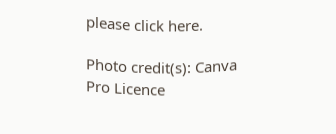please click here.

Photo credit(s): Canva Pro Licence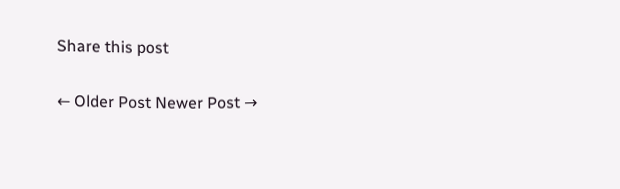Share this post

← Older Post Newer Post →